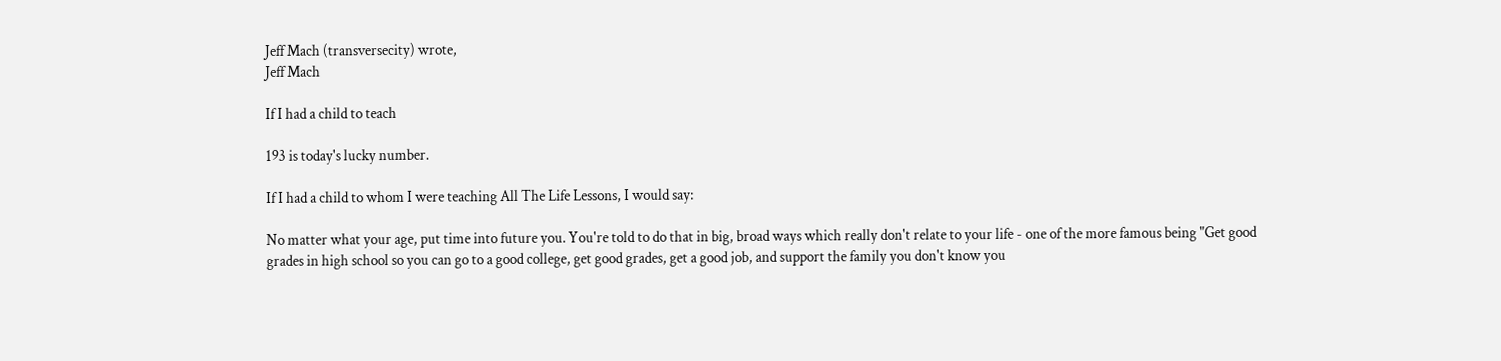Jeff Mach (transversecity) wrote,
Jeff Mach

If I had a child to teach

193 is today's lucky number.

If I had a child to whom I were teaching All The Life Lessons, I would say:

No matter what your age, put time into future you. You're told to do that in big, broad ways which really don't relate to your life - one of the more famous being "Get good grades in high school so you can go to a good college, get good grades, get a good job, and support the family you don't know you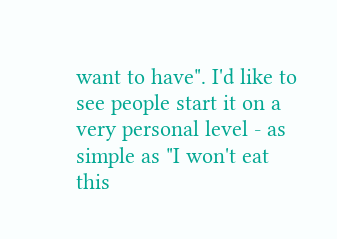want to have". I'd like to see people start it on a very personal level - as simple as "I won't eat this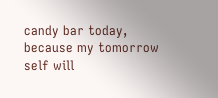candy bar today, because my tomorrow self will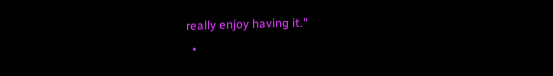really enjoy having it."
  •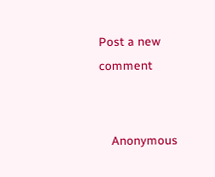Post a new comment


    Anonymous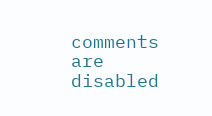comments are disabled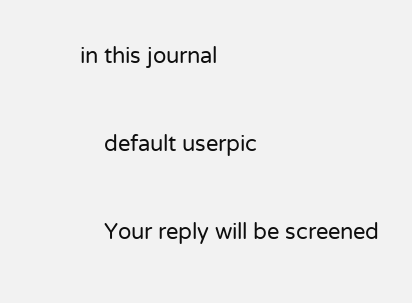in this journal

    default userpic

    Your reply will be screened